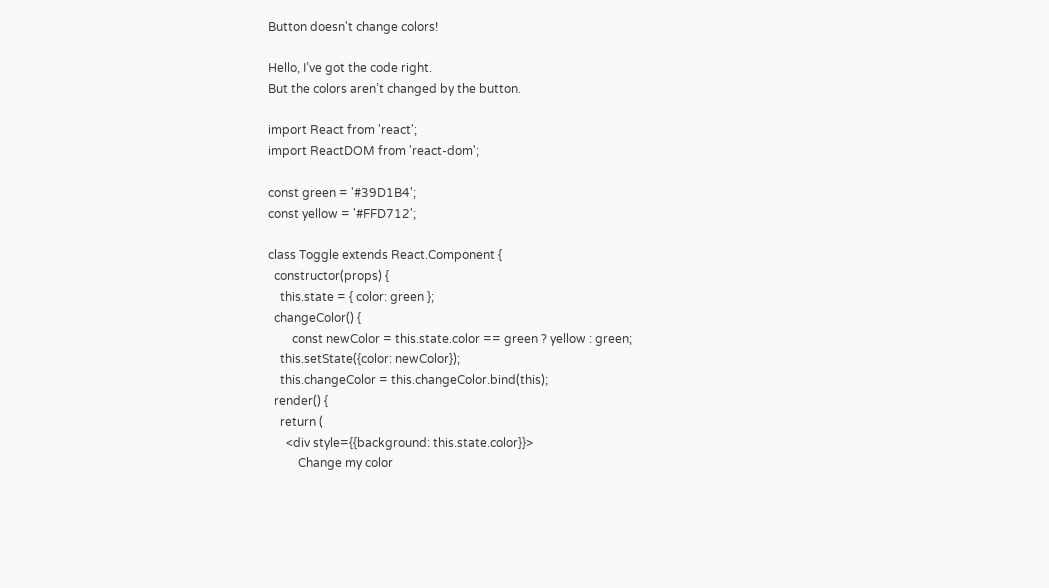Button doesn't change colors!

Hello, I’ve got the code right.
But the colors aren’t changed by the button.

import React from 'react';
import ReactDOM from 'react-dom';

const green = '#39D1B4';
const yellow = '#FFD712';

class Toggle extends React.Component {
  constructor(props) {
    this.state = { color: green };
  changeColor() {
        const newColor = this.state.color == green ? yellow : green;
    this.setState({color: newColor});
    this.changeColor = this.changeColor.bind(this);
  render() {
    return (
      <div style={{background: this.state.color}}>
          Change my color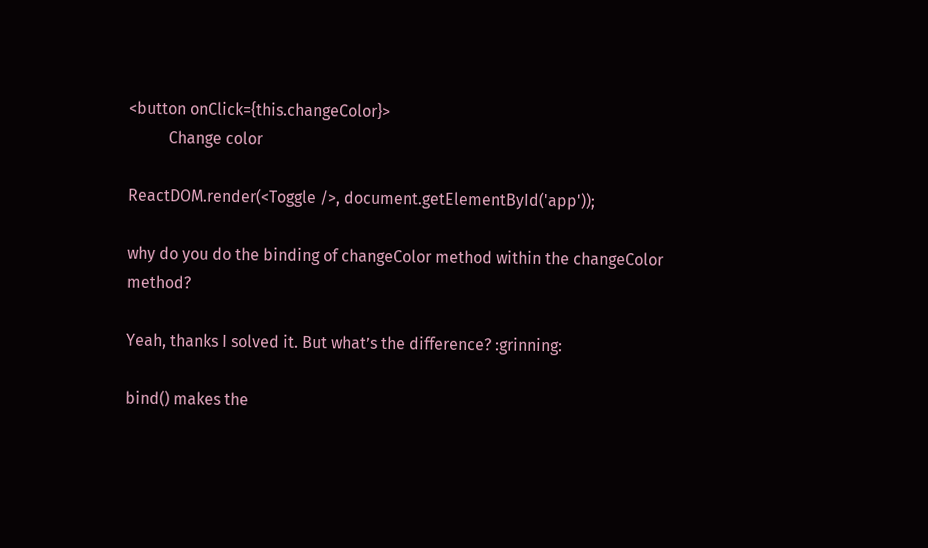<button onClick={this.changeColor}>
          Change color

ReactDOM.render(<Toggle />, document.getElementById('app'));

why do you do the binding of changeColor method within the changeColor method?

Yeah, thanks I solved it. But what’s the difference? :grinning:

bind() makes the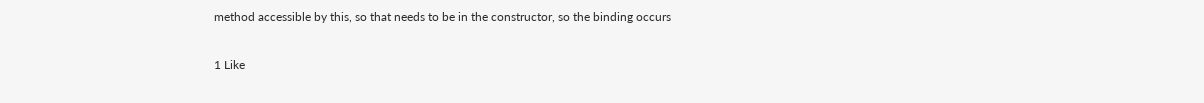method accessible by this, so that needs to be in the constructor, so the binding occurs

1 Like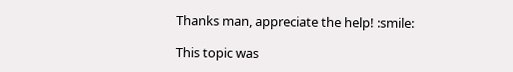Thanks man, appreciate the help! :smile:

This topic was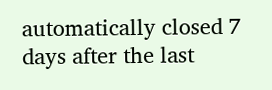automatically closed 7 days after the last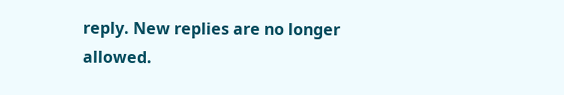reply. New replies are no longer allowed.